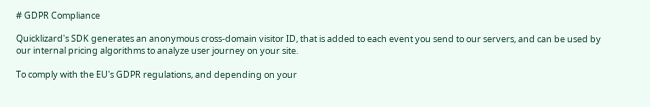# GDPR Compliance

Quicklizard's SDK generates an anonymous cross-domain visitor ID, that is added to each event you send to our servers, and can be used by our internal pricing algorithms to analyze user journey on your site.

To comply with the EU's GDPR regulations, and depending on your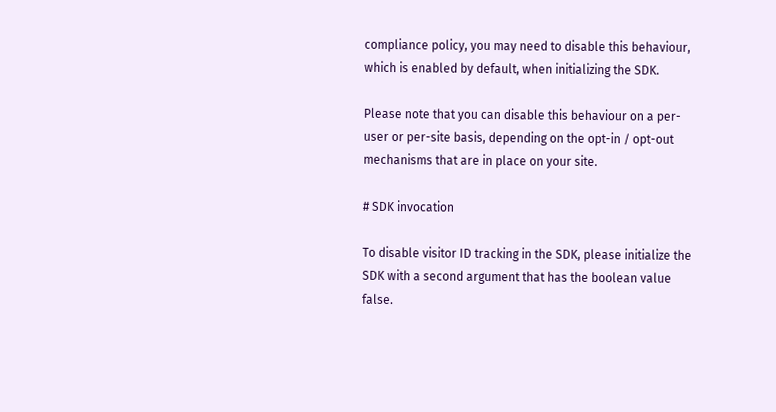compliance policy, you may need to disable this behaviour, which is enabled by default, when initializing the SDK.

Please note that you can disable this behaviour on a per-user or per-site basis, depending on the opt-in / opt-out mechanisms that are in place on your site.

# SDK invocation

To disable visitor ID tracking in the SDK, please initialize the SDK with a second argument that has the boolean value false.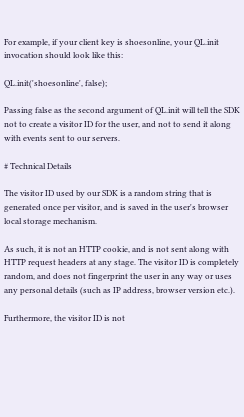For example, if your client key is shoesonline, your QL.init invocation should look like this:

QL.init('shoesonline', false);

Passing false as the second argument of QL.init will tell the SDK not to create a visitor ID for the user, and not to send it along with events sent to our servers.

# Technical Details

The visitor ID used by our SDK is a random string that is generated once per visitor, and is saved in the user's browser local storage mechanism.

As such, it is not an HTTP cookie, and is not sent along with HTTP request headers at any stage. The visitor ID is completely random, and does not fingerprint the user in any way or uses any personal details (such as IP address, browser version etc.).

Furthermore, the visitor ID is not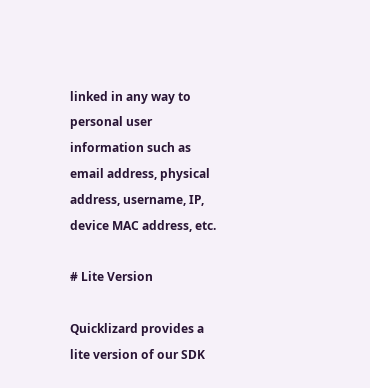linked in any way to personal user information such as email address, physical address, username, IP, device MAC address, etc.

# Lite Version

Quicklizard provides a lite version of our SDK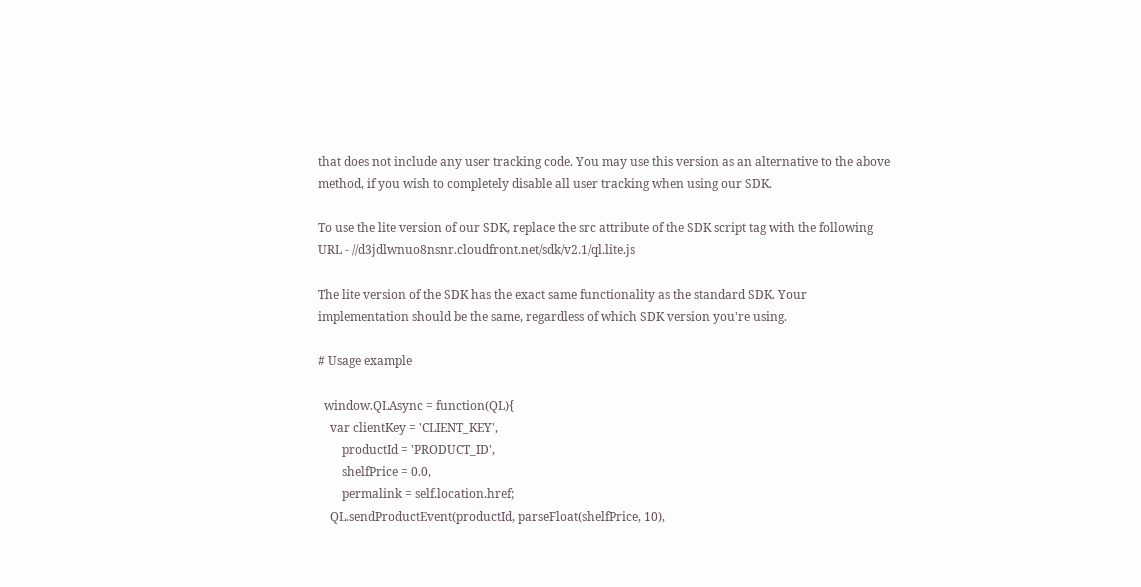that does not include any user tracking code. You may use this version as an alternative to the above method, if you wish to completely disable all user tracking when using our SDK.

To use the lite version of our SDK, replace the src attribute of the SDK script tag with the following URL - //d3jdlwnuo8nsnr.cloudfront.net/sdk/v2.1/ql.lite.js

The lite version of the SDK has the exact same functionality as the standard SDK. Your implementation should be the same, regardless of which SDK version you're using.

# Usage example

  window.QLAsync = function(QL){
    var clientKey = 'CLIENT_KEY',
        productId = 'PRODUCT_ID',
        shelfPrice = 0.0,
        permalink = self.location.href;
    QL.sendProductEvent(productId, parseFloat(shelfPrice, 10),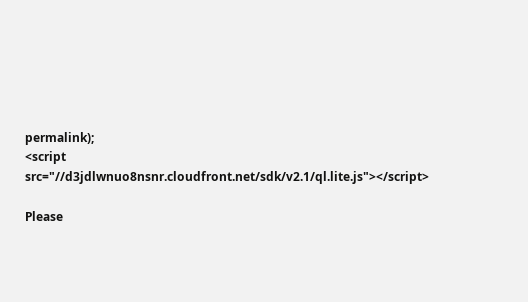permalink);
<script src="//d3jdlwnuo8nsnr.cloudfront.net/sdk/v2.1/ql.lite.js"></script>

Please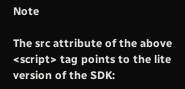Note

The src attribute of the above <script> tag points to the lite version of the SDK: